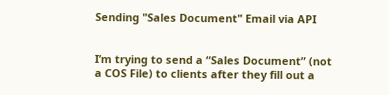Sending "Sales Document" Email via API


I’m trying to send a “Sales Document” (not a COS File) to clients after they fill out a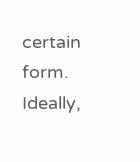certain form. Ideally,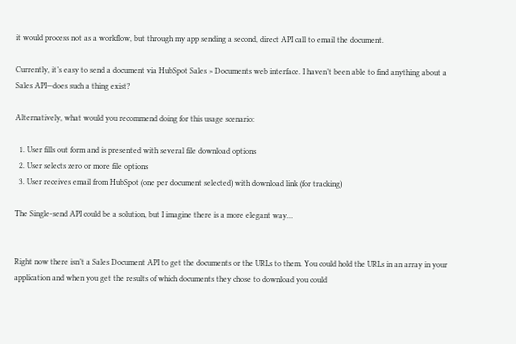it would process not as a workflow, but through my app sending a second, direct API call to email the document.

Currently, it’s easy to send a document via HubSpot Sales > Documents web interface. I haven’t been able to find anything about a Sales API—does such a thing exist?

Alternatively, what would you recommend doing for this usage scenario:

  1. User fills out form and is presented with several file download options
  2. User selects zero or more file options
  3. User receives email from HubSpot (one per document selected) with download link (for tracking)

The Single-send API could be a solution, but I imagine there is a more elegant way…


Right now there isn’t a Sales Document API to get the documents or the URLs to them. You could hold the URLs in an array in your application and when you get the results of which documents they chose to download you could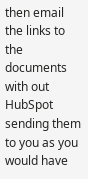then email the links to the documents with out HubSpot sending them to you as you would have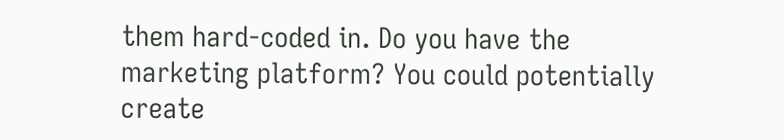them hard-coded in. Do you have the marketing platform? You could potentially create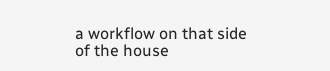a workflow on that side of the house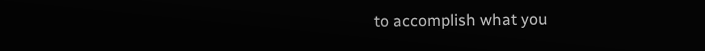to accomplish what you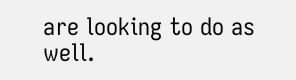are looking to do as well.